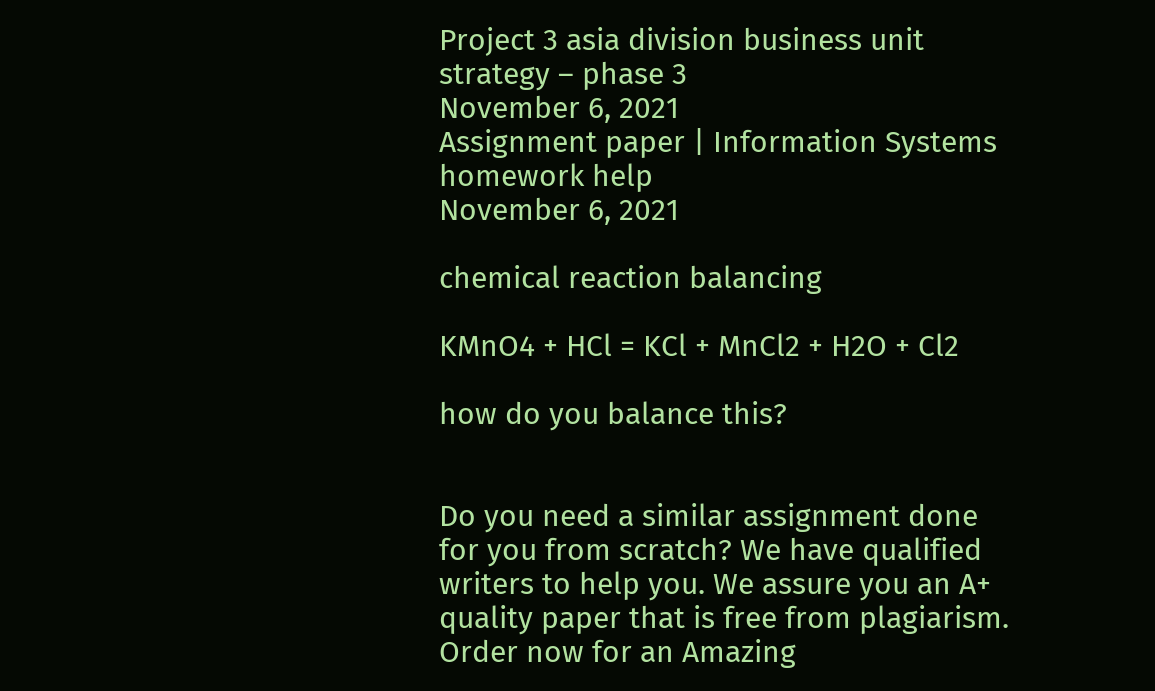Project 3 asia division business unit strategy – phase 3
November 6, 2021
Assignment paper | Information Systems homework help
November 6, 2021

chemical reaction balancing

KMnO4 + HCl = KCl + MnCl2 + H2O + Cl2

how do you balance this?


Do you need a similar assignment done for you from scratch? We have qualified writers to help you. We assure you an A+ quality paper that is free from plagiarism. Order now for an Amazing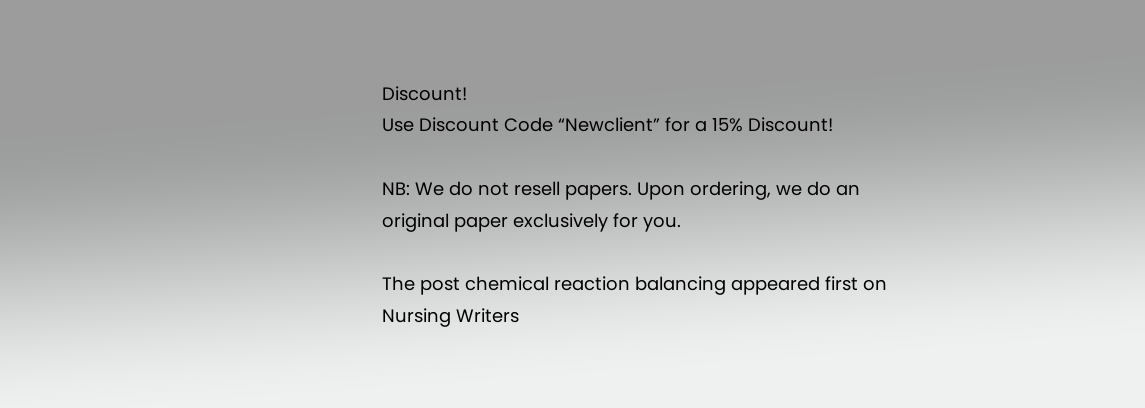Discount!
Use Discount Code “Newclient” for a 15% Discount!

NB: We do not resell papers. Upon ordering, we do an original paper exclusively for you.

The post chemical reaction balancing appeared first on Nursing Writers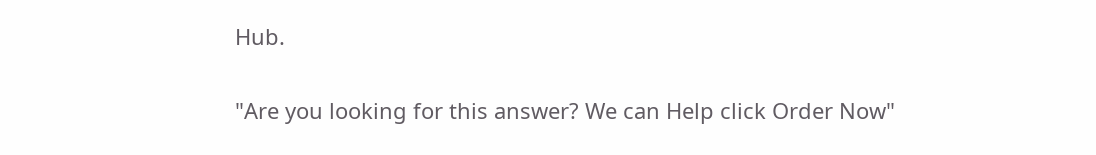Hub.

"Are you looking for this answer? We can Help click Order Now"